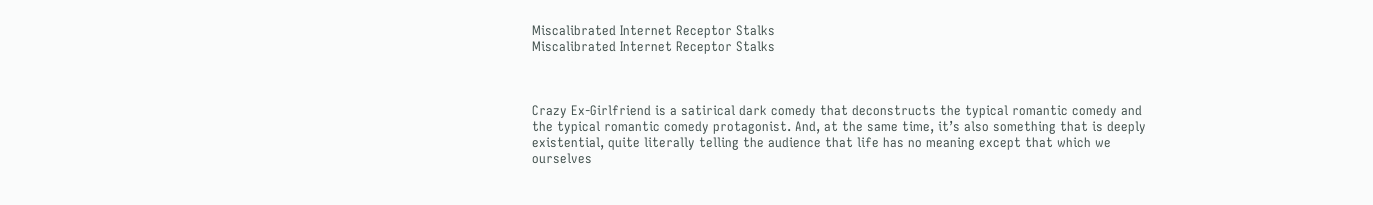Miscalibrated Internet Receptor Stalks
Miscalibrated Internet Receptor Stalks



Crazy Ex-Girlfriend is a satirical dark comedy that deconstructs the typical romantic comedy and the typical romantic comedy protagonist. And, at the same time, it’s also something that is deeply existential, quite literally telling the audience that life has no meaning except that which we ourselves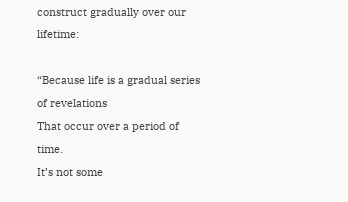construct gradually over our lifetime:

“Because life is a gradual series of revelations
That occur over a period of time.
It’s not some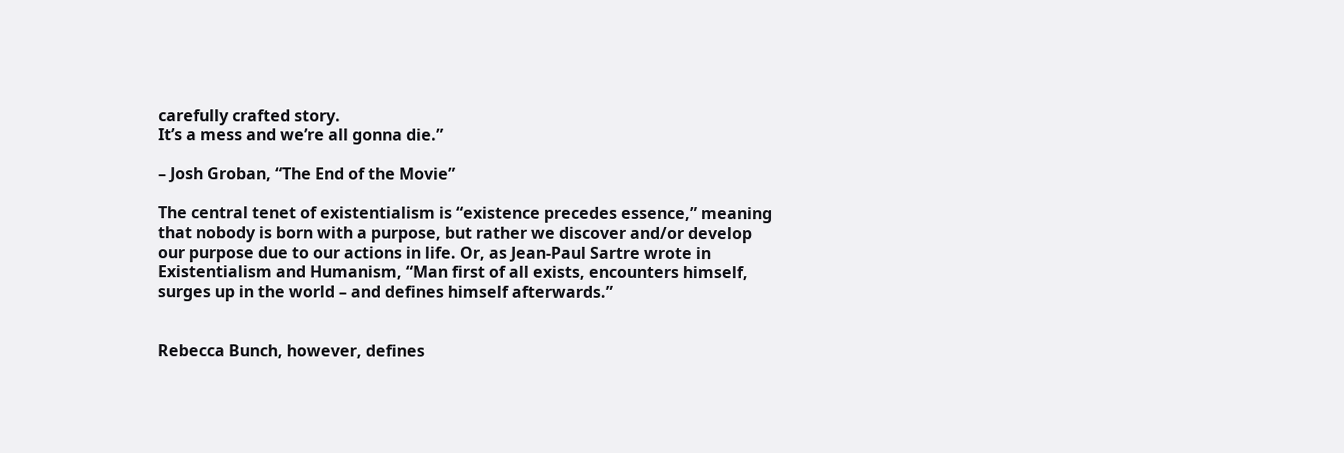carefully crafted story.
It’s a mess and we’re all gonna die.”

– Josh Groban, “The End of the Movie”

The central tenet of existentialism is “existence precedes essence,” meaning that nobody is born with a purpose, but rather we discover and/or develop our purpose due to our actions in life. Or, as Jean-Paul Sartre wrote in Existentialism and Humanism, “Man first of all exists, encounters himself, surges up in the world – and defines himself afterwards.”


Rebecca Bunch, however, defines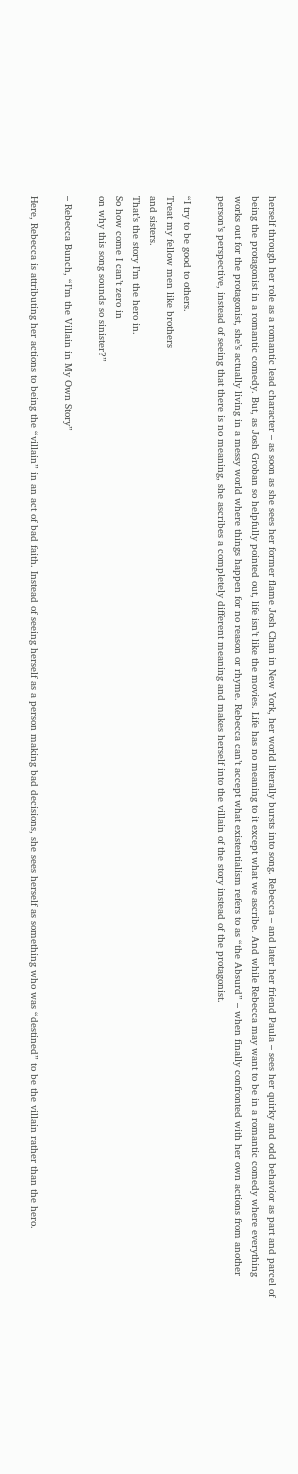herself through her role as a romantic lead character – as soon as she sees her former flame Josh Chan in New York, her world literally bursts into song. Rebecca – and later her friend Paula – sees her quirky and odd behavior as part and parcel of being the protagonist in a romantic comedy. But, as Josh Groban so helpfully pointed out, life isn’t like the movies. Life has no meaning to it except what we ascribe. And while Rebecca may want to be in a romantic comedy where everything works out for the protagonist, she’s actually living in a messy world where things happen for no reason or rhyme. Rebecca can’t accept what existentialism refers to as “the Absurd” – when finally confronted with her own actions from another person’s perspective, instead of seeing that there is no meaning, she ascribes a completely different meaning and makes herself into the villain of the story instead of the protagonist.

“I try to be good to others.
Treat my fellow men like brothers
and sisters.
That’s the story I’m the hero in.
So how come I can’t zero in
on why this song sounds so sinister?”

– Rebecca Bunch, “I’m the Villain in My Own Story”

Here, Rebecca is attributing her actions to being the “villain” in an act of bad faith. Instead of seeing herself as a person making bad decisions, she sees herself as something who was “destined” to be the villain rather than the hero.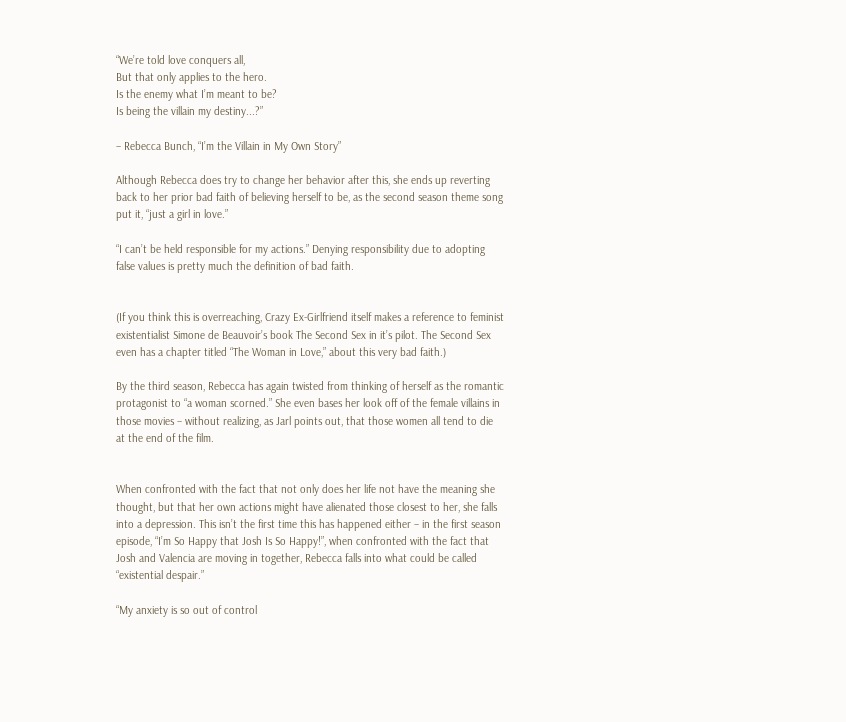“We’re told love conquers all,
But that only applies to the hero.
Is the enemy what I’m meant to be?
Is being the villain my destiny...?”

– Rebecca Bunch, “I’m the Villain in My Own Story”

Although Rebecca does try to change her behavior after this, she ends up reverting back to her prior bad faith of believing herself to be, as the second season theme song put it, “just a girl in love.”

“I can’t be held responsible for my actions.” Denying responsibility due to adopting false values is pretty much the definition of bad faith.


(If you think this is overreaching, Crazy Ex-Girlfriend itself makes a reference to feminist existentialist Simone de Beauvoir’s book The Second Sex in it’s pilot. The Second Sex even has a chapter titled “The Woman in Love,” about this very bad faith.)

By the third season, Rebecca has again twisted from thinking of herself as the romantic protagonist to “a woman scorned.” She even bases her look off of the female villains in those movies – without realizing, as Jarl points out, that those women all tend to die at the end of the film.


When confronted with the fact that not only does her life not have the meaning she thought, but that her own actions might have alienated those closest to her, she falls into a depression. This isn’t the first time this has happened either – in the first season episode, “I’m So Happy that Josh Is So Happy!”, when confronted with the fact that Josh and Valencia are moving in together, Rebecca falls into what could be called “existential despair.”

“My anxiety is so out of control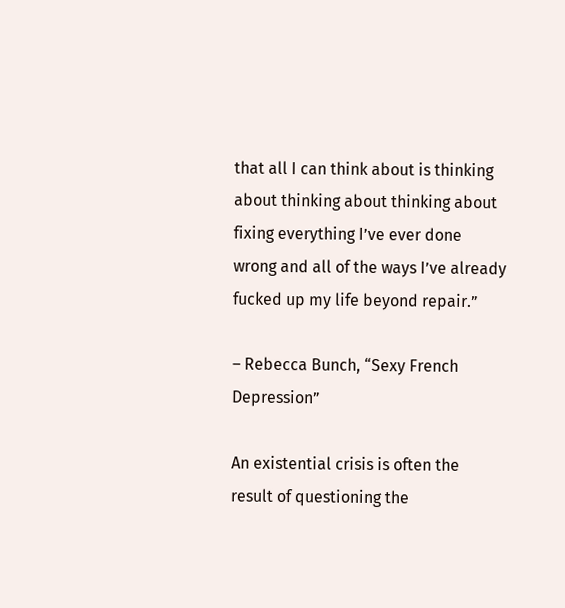that all I can think about is thinking about thinking about thinking about fixing everything I’ve ever done wrong and all of the ways I’ve already fucked up my life beyond repair.”

– Rebecca Bunch, “Sexy French Depression”

An existential crisis is often the result of questioning the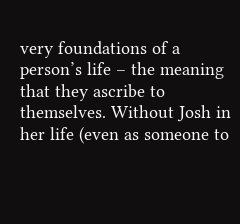very foundations of a person’s life – the meaning that they ascribe to themselves. Without Josh in her life (even as someone to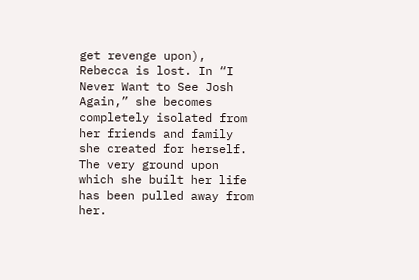get revenge upon), Rebecca is lost. In “I Never Want to See Josh Again,” she becomes completely isolated from her friends and family she created for herself. The very ground upon which she built her life has been pulled away from her.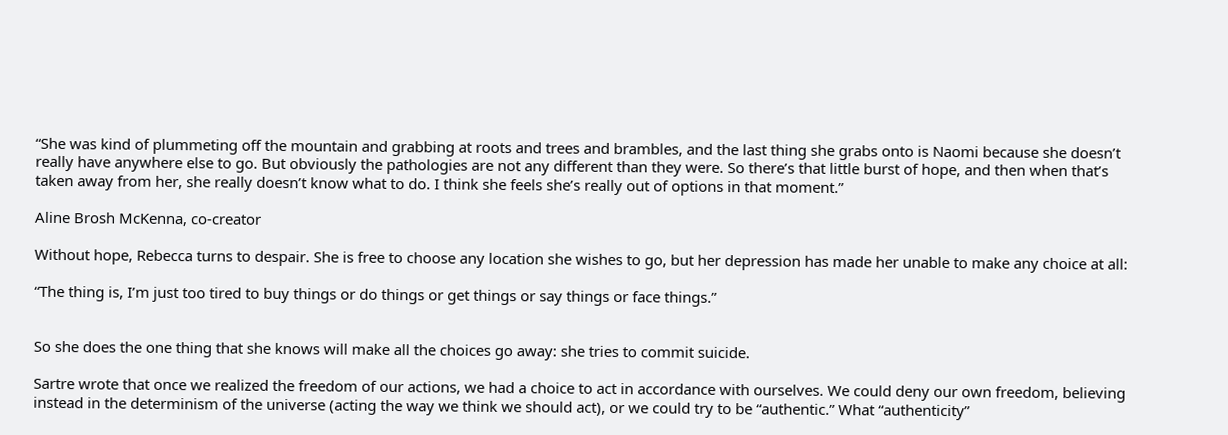“She was kind of plummeting off the mountain and grabbing at roots and trees and brambles, and the last thing she grabs onto is Naomi because she doesn’t really have anywhere else to go. But obviously the pathologies are not any different than they were. So there’s that little burst of hope, and then when that’s taken away from her, she really doesn’t know what to do. I think she feels she’s really out of options in that moment.”

Aline Brosh McKenna, co-creator

Without hope, Rebecca turns to despair. She is free to choose any location she wishes to go, but her depression has made her unable to make any choice at all:

“The thing is, I’m just too tired to buy things or do things or get things or say things or face things.”


So she does the one thing that she knows will make all the choices go away: she tries to commit suicide.

Sartre wrote that once we realized the freedom of our actions, we had a choice to act in accordance with ourselves. We could deny our own freedom, believing instead in the determinism of the universe (acting the way we think we should act), or we could try to be “authentic.” What “authenticity”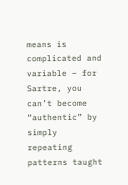means is complicated and variable – for Sartre, you can’t become “authentic” by simply repeating patterns taught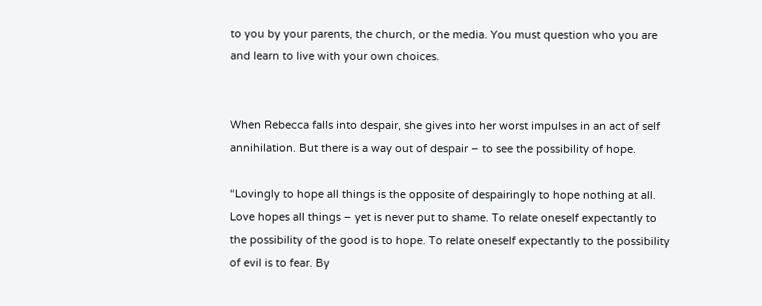to you by your parents, the church, or the media. You must question who you are and learn to live with your own choices.


When Rebecca falls into despair, she gives into her worst impulses in an act of self annihilation. But there is a way out of despair – to see the possibility of hope.

“Lovingly to hope all things is the opposite of despairingly to hope nothing at all. Love hopes all things – yet is never put to shame. To relate oneself expectantly to the possibility of the good is to hope. To relate oneself expectantly to the possibility of evil is to fear. By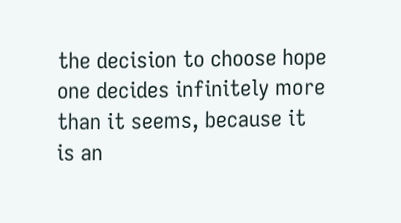the decision to choose hope one decides infinitely more than it seems, because it is an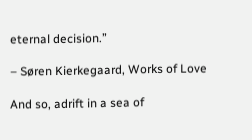eternal decision.”

– Søren Kierkegaard, Works of Love

And so, adrift in a sea of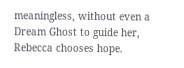meaningless, without even a Dream Ghost to guide her, Rebecca chooses hope.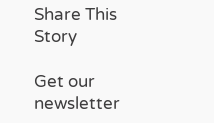Share This Story

Get our newsletter